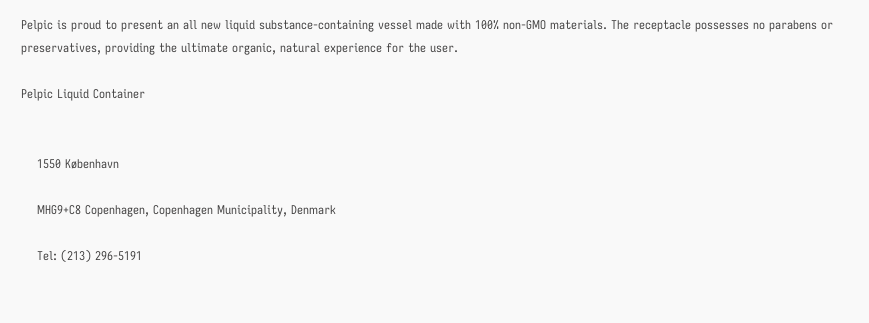Pelpic is proud to present an all new liquid substance-containing vessel made with 100% non-GMO materials. The receptacle possesses no parabens or preservatives, providing the ultimate organic, natural experience for the user.

Pelpic Liquid Container


    1550 København

    MHG9+C8 Copenhagen, Copenhagen Municipality, Denmark

    Tel: (213) 296-5191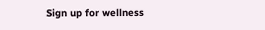Sign up for wellness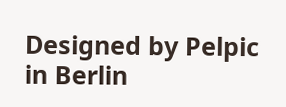Designed by Pelpic in Berlin